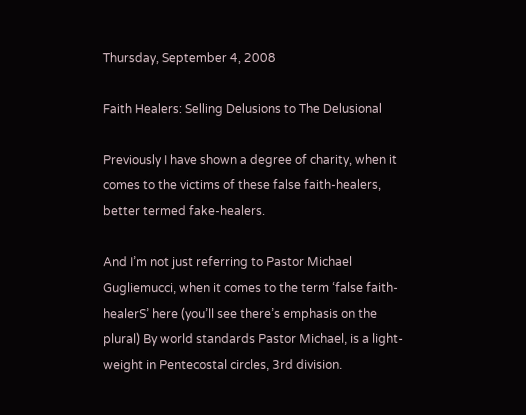Thursday, September 4, 2008

Faith Healers: Selling Delusions to The Delusional

Previously I have shown a degree of charity, when it comes to the victims of these false faith-healers, better termed fake-healers.

And I’m not just referring to Pastor Michael Gugliemucci, when it comes to the term ‘false faith-healerS’ here (you’ll see there’s emphasis on the plural) By world standards Pastor Michael, is a light-weight in Pentecostal circles, 3rd division.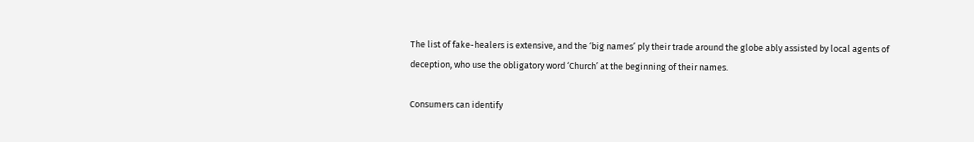The list of fake-healers is extensive, and the ‘big names’ ply their trade around the globe ably assisted by local agents of deception, who use the obligatory word ‘Church’ at the beginning of their names.

Consumers can identify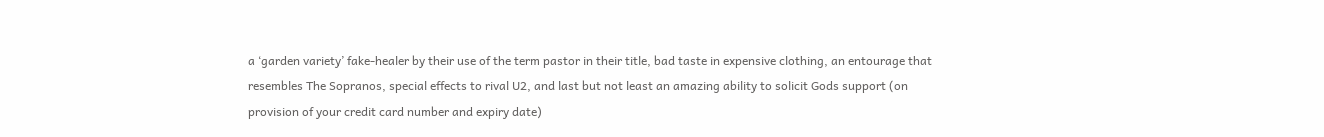a ‘garden variety’ fake-healer by their use of the term pastor in their title, bad taste in expensive clothing, an entourage that resembles The Sopranos, special effects to rival U2, and last but not least an amazing ability to solicit Gods support (on provision of your credit card number and expiry date)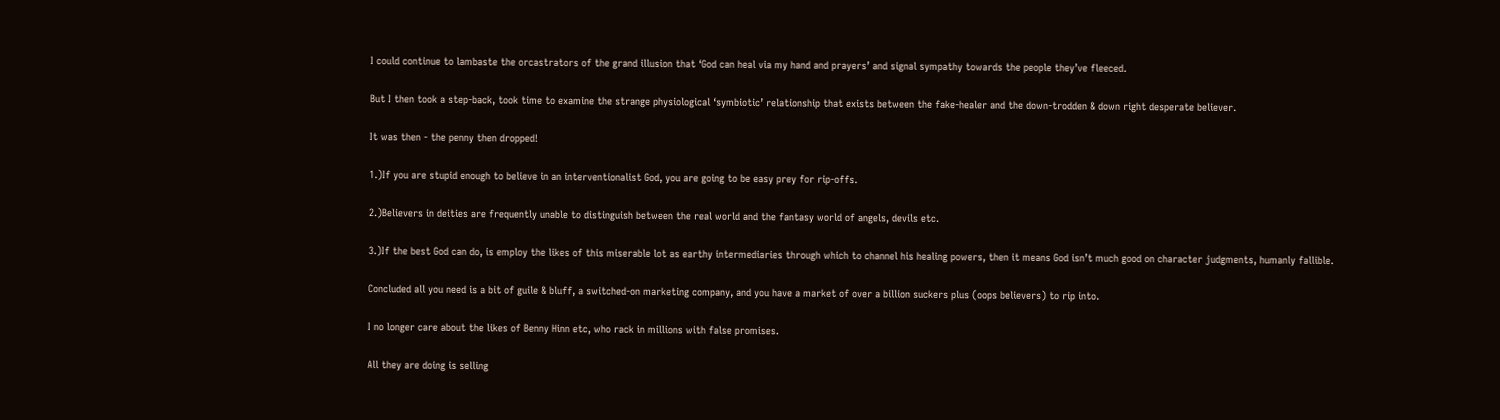I could continue to lambaste the orcastrators of the grand illusion that ‘God can heal via my hand and prayers’ and signal sympathy towards the people they’ve fleeced.

But I then took a step-back, took time to examine the strange physiological ‘symbiotic’ relationship that exists between the fake-healer and the down-trodden & down right desperate believer.

It was then - the penny then dropped!

1.)If you are stupid enough to believe in an interventionalist God, you are going to be easy prey for rip-offs.

2.)Believers in deities are frequently unable to distinguish between the real world and the fantasy world of angels, devils etc.

3.)If the best God can do, is employ the likes of this miserable lot as earthy intermediaries through which to channel his healing powers, then it means God isn’t much good on character judgments, humanly fallible.

Concluded all you need is a bit of guile & bluff, a switched-on marketing company, and you have a market of over a billion suckers plus (oops believers) to rip into.

I no longer care about the likes of Benny Hinn etc, who rack in millions with false promises.

All they are doing is selling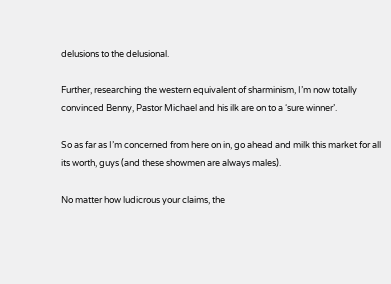delusions to the delusional.

Further, researching the western equivalent of sharminism, I’m now totally convinced Benny, Pastor Michael and his ilk are on to a ‘sure winner’.

So as far as I’m concerned from here on in, go ahead and milk this market for all its worth, guys (and these showmen are always males).

No matter how ludicrous your claims, the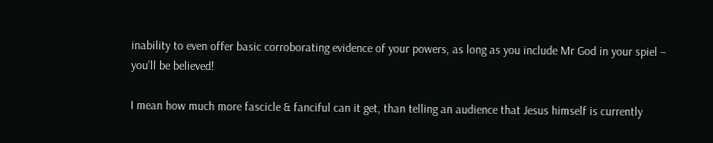inability to even offer basic corroborating evidence of your powers, as long as you include Mr God in your spiel – you’ll be believed!

I mean how much more fascicle & fanciful can it get, than telling an audience that Jesus himself is currently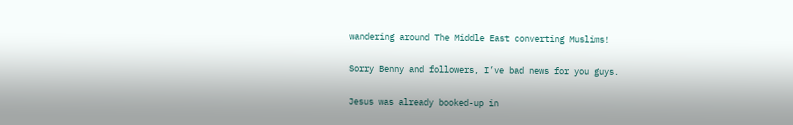wandering around The Middle East converting Muslims!

Sorry Benny and followers, I’ve bad news for you guys.

Jesus was already booked-up in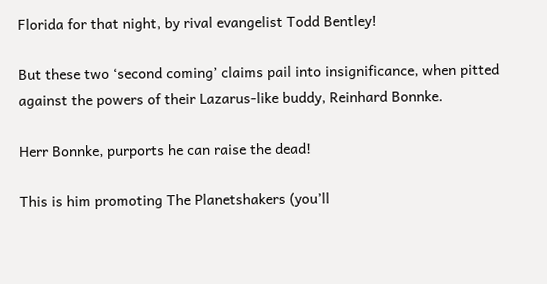Florida for that night, by rival evangelist Todd Bentley!

But these two ‘second coming’ claims pail into insignificance, when pitted against the powers of their Lazarus-like buddy, Reinhard Bonnke.

Herr Bonnke, purports he can raise the dead!

This is him promoting The Planetshakers (you’ll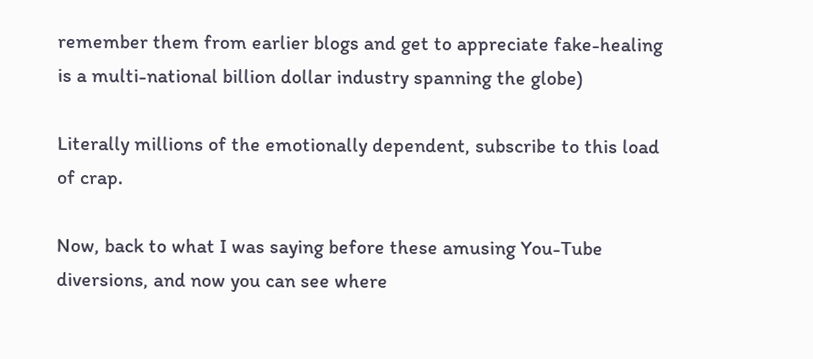remember them from earlier blogs and get to appreciate fake-healing is a multi-national billion dollar industry spanning the globe)

Literally millions of the emotionally dependent, subscribe to this load of crap.

Now, back to what I was saying before these amusing You-Tube diversions, and now you can see where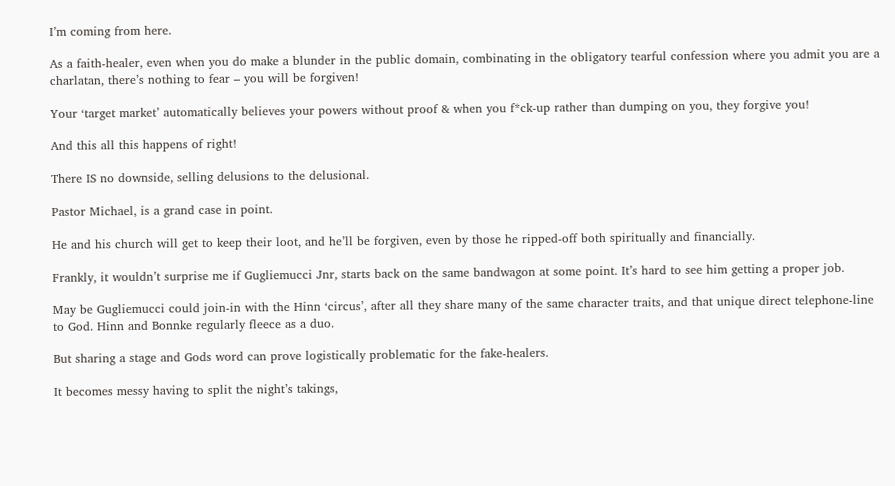I’m coming from here.

As a faith-healer, even when you do make a blunder in the public domain, combinating in the obligatory tearful confession where you admit you are a charlatan, there’s nothing to fear – you will be forgiven!

Your ‘target market’ automatically believes your powers without proof & when you f*ck-up rather than dumping on you, they forgive you!

And this all this happens of right!

There IS no downside, selling delusions to the delusional.

Pastor Michael, is a grand case in point.

He and his church will get to keep their loot, and he’ll be forgiven, even by those he ripped-off both spiritually and financially.

Frankly, it wouldn’t surprise me if Gugliemucci Jnr, starts back on the same bandwagon at some point. It’s hard to see him getting a proper job.

May be Gugliemucci could join-in with the Hinn ‘circus’, after all they share many of the same character traits, and that unique direct telephone-line to God. Hinn and Bonnke regularly fleece as a duo.

But sharing a stage and Gods word can prove logistically problematic for the fake-healers.

It becomes messy having to split the night’s takings,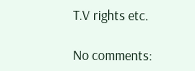T.V rights etc.

No comments: